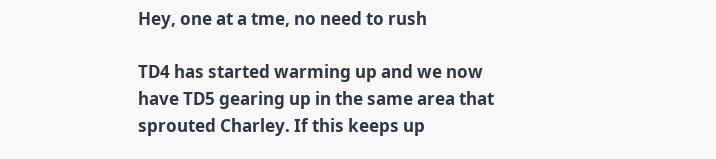Hey, one at a tme, no need to rush

TD4 has started warming up and we now have TD5 gearing up in the same area that sprouted Charley. If this keeps up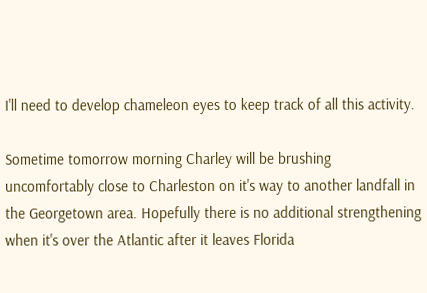I'll need to develop chameleon eyes to keep track of all this activity.

Sometime tomorrow morning Charley will be brushing uncomfortably close to Charleston on it's way to another landfall in the Georgetown area. Hopefully there is no additional strengthening when it's over the Atlantic after it leaves Florida